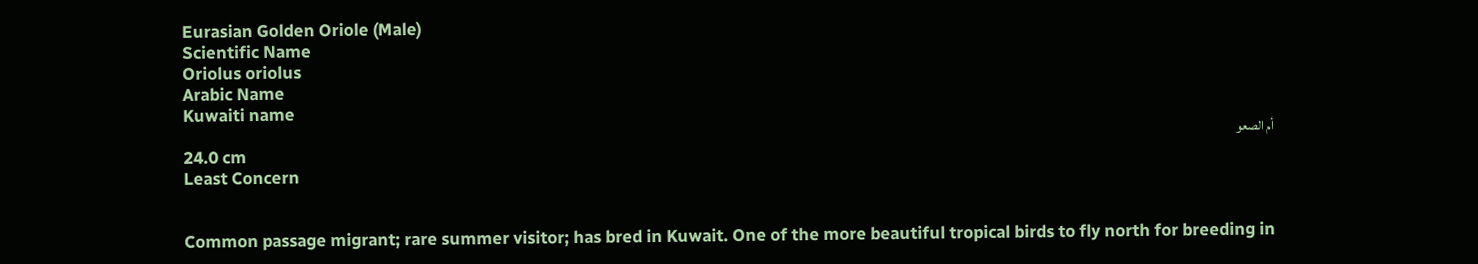Eurasian Golden Oriole (Male)
Scientific Name
Oriolus oriolus
Arabic Name
Kuwaiti name
أم الصعو
24.0 cm
Least Concern


Common passage migrant; rare summer visitor; has bred in Kuwait. One of the more beautiful tropical birds to fly north for breeding in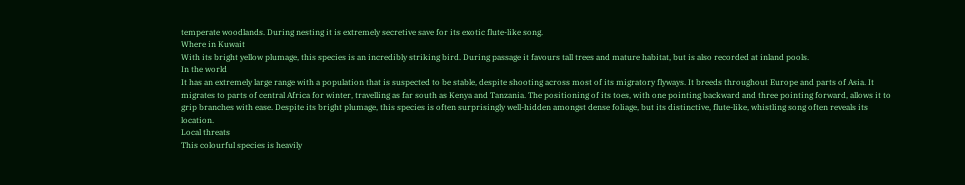temperate woodlands. During nesting it is extremely secretive save for its exotic flute-like song.
Where in Kuwait
With its bright yellow plumage, this species is an incredibly striking bird. During passage it favours tall trees and mature habitat, but is also recorded at inland pools.
In the world
It has an extremely large range with a population that is suspected to be stable, despite shooting across most of its migratory flyways. It breeds throughout Europe and parts of Asia. It migrates to parts of central Africa for winter, travelling as far south as Kenya and Tanzania. The positioning of its toes, with one pointing backward and three pointing forward, allows it to grip branches with ease. Despite its bright plumage, this species is often surprisingly well-hidden amongst dense foliage, but its distinctive, flute-like, whistling song often reveals its location.
Local threats
This colourful species is heavily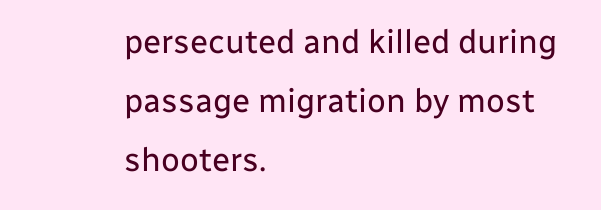persecuted and killed during passage migration by most shooters.